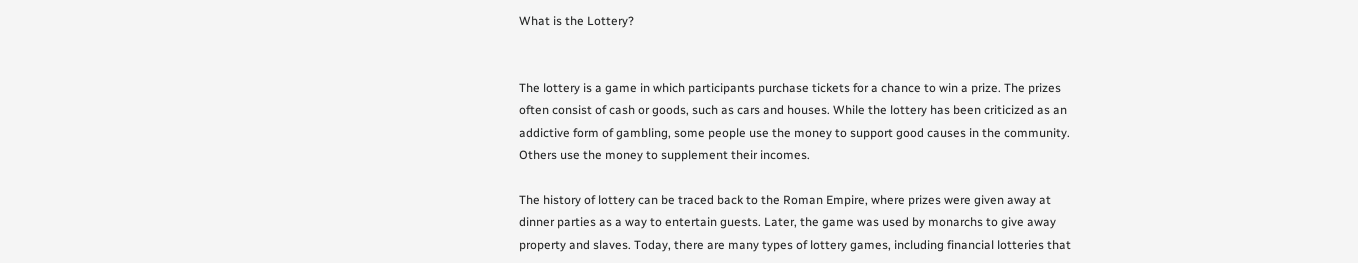What is the Lottery?


The lottery is a game in which participants purchase tickets for a chance to win a prize. The prizes often consist of cash or goods, such as cars and houses. While the lottery has been criticized as an addictive form of gambling, some people use the money to support good causes in the community. Others use the money to supplement their incomes.

The history of lottery can be traced back to the Roman Empire, where prizes were given away at dinner parties as a way to entertain guests. Later, the game was used by monarchs to give away property and slaves. Today, there are many types of lottery games, including financial lotteries that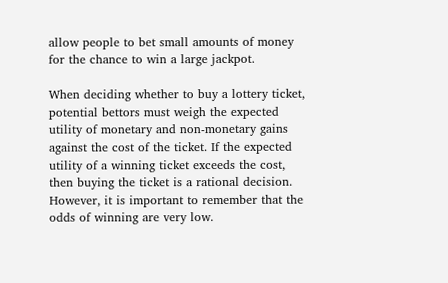allow people to bet small amounts of money for the chance to win a large jackpot.

When deciding whether to buy a lottery ticket, potential bettors must weigh the expected utility of monetary and non-monetary gains against the cost of the ticket. If the expected utility of a winning ticket exceeds the cost, then buying the ticket is a rational decision. However, it is important to remember that the odds of winning are very low.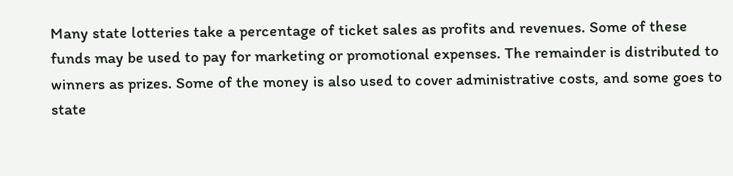Many state lotteries take a percentage of ticket sales as profits and revenues. Some of these funds may be used to pay for marketing or promotional expenses. The remainder is distributed to winners as prizes. Some of the money is also used to cover administrative costs, and some goes to state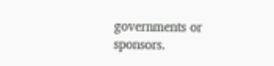governments or sponsors.